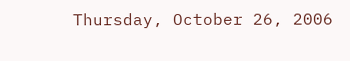Thursday, October 26, 2006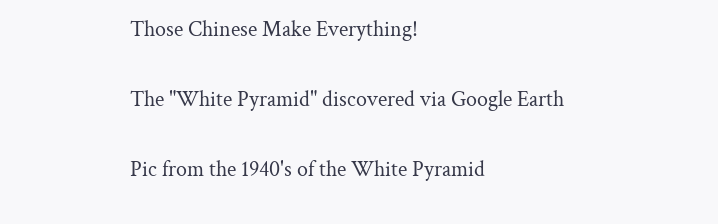Those Chinese Make Everything!

The "White Pyramid" discovered via Google Earth

Pic from the 1940's of the White Pyramid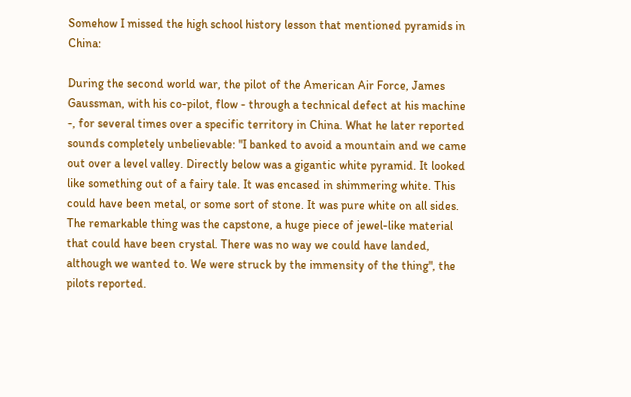Somehow I missed the high school history lesson that mentioned pyramids in China:

During the second world war, the pilot of the American Air Force, James Gaussman, with his co-pilot, flow - through a technical defect at his machine -, for several times over a specific territory in China. What he later reported sounds completely unbelievable: "I banked to avoid a mountain and we came out over a level valley. Directly below was a gigantic white pyramid. It looked like something out of a fairy tale. It was encased in shimmering white. This could have been metal, or some sort of stone. It was pure white on all sides. The remarkable thing was the capstone, a huge piece of jewel-like material that could have been crystal. There was no way we could have landed, although we wanted to. We were struck by the immensity of the thing", the pilots reported.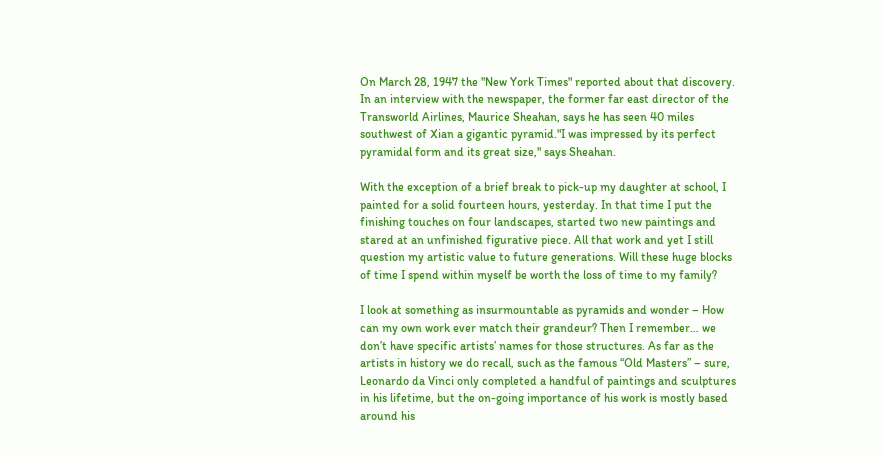On March 28, 1947 the "New York Times" reported about that discovery. In an interview with the newspaper, the former far east director of the Transworld Airlines, Maurice Sheahan, says he has seen 40 miles southwest of Xian a gigantic pyramid."I was impressed by its perfect pyramidal form and its great size," says Sheahan.

With the exception of a brief break to pick-up my daughter at school, I painted for a solid fourteen hours, yesterday. In that time I put the finishing touches on four landscapes, started two new paintings and stared at an unfinished figurative piece. All that work and yet I still question my artistic value to future generations. Will these huge blocks of time I spend within myself be worth the loss of time to my family?

I look at something as insurmountable as pyramids and wonder – How can my own work ever match their grandeur? Then I remember… we don’t have specific artists’ names for those structures. As far as the artists in history we do recall, such as the famous “Old Masters” – sure, Leonardo da Vinci only completed a handful of paintings and sculptures in his lifetime, but the on-going importance of his work is mostly based around his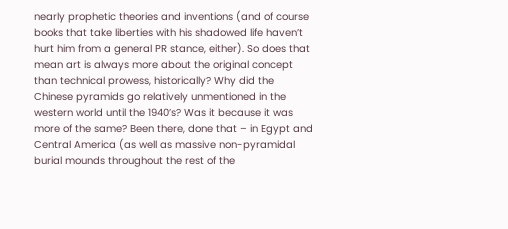nearly prophetic theories and inventions (and of course books that take liberties with his shadowed life haven’t hurt him from a general PR stance, either). So does that mean art is always more about the original concept than technical prowess, historically? Why did the Chinese pyramids go relatively unmentioned in the western world until the 1940’s? Was it because it was more of the same? Been there, done that – in Egypt and Central America (as well as massive non-pyramidal burial mounds throughout the rest of the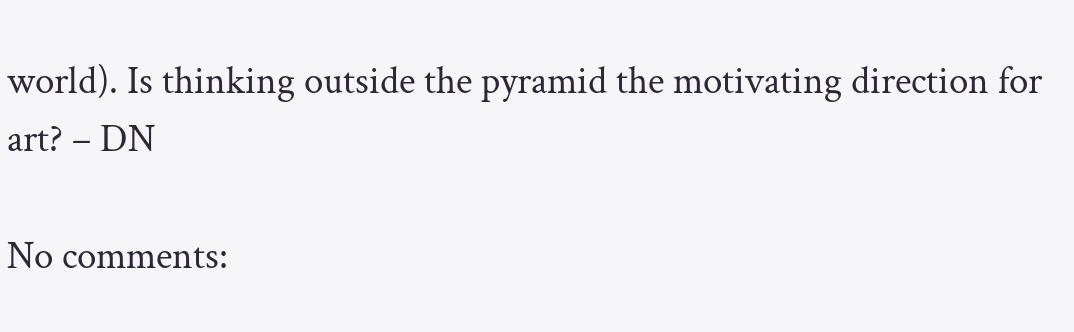world). Is thinking outside the pyramid the motivating direction for art? – DN

No comments: